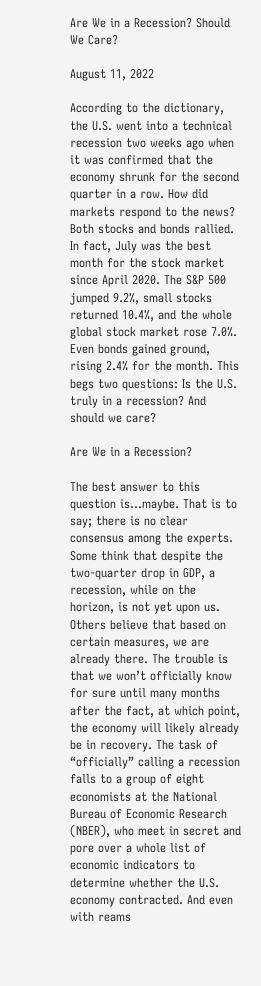Are We in a Recession? Should We Care?

August 11, 2022

According to the dictionary, the U.S. went into a technical recession two weeks ago when it was confirmed that the economy shrunk for the second quarter in a row. How did markets respond to the news? Both stocks and bonds rallied. In fact, July was the best month for the stock market since April 2020. The S&P 500 jumped 9.2%, small stocks returned 10.4%, and the whole global stock market rose 7.0%. Even bonds gained ground, rising 2.4% for the month. This begs two questions: Is the U.S. truly in a recession? And should we care?

Are We in a Recession?

The best answer to this question is…maybe. That is to say; there is no clear consensus among the experts. Some think that despite the two-quarter drop in GDP, a recession, while on the horizon, is not yet upon us. Others believe that based on certain measures, we are already there. The trouble is that we won’t officially know for sure until many months after the fact, at which point, the economy will likely already be in recovery. The task of “officially” calling a recession falls to a group of eight economists at the National Bureau of Economic Research (NBER), who meet in secret and pore over a whole list of economic indicators to determine whether the U.S. economy contracted. And even with reams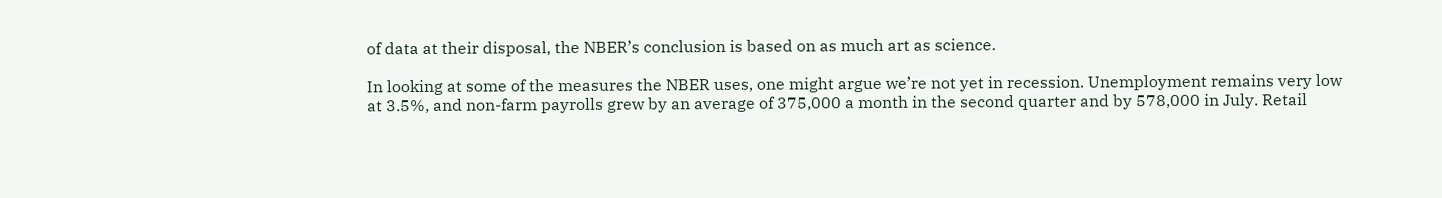of data at their disposal, the NBER’s conclusion is based on as much art as science.

In looking at some of the measures the NBER uses, one might argue we’re not yet in recession. Unemployment remains very low at 3.5%, and non-farm payrolls grew by an average of 375,000 a month in the second quarter and by 578,000 in July. Retail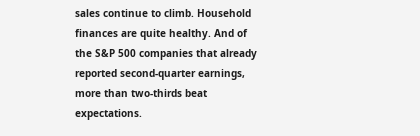sales continue to climb. Household finances are quite healthy. And of the S&P 500 companies that already reported second-quarter earnings, more than two-thirds beat expectations.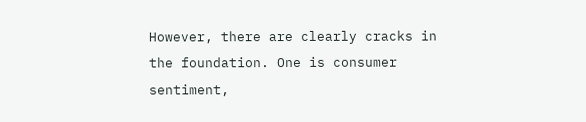However, there are clearly cracks in the foundation. One is consumer sentiment,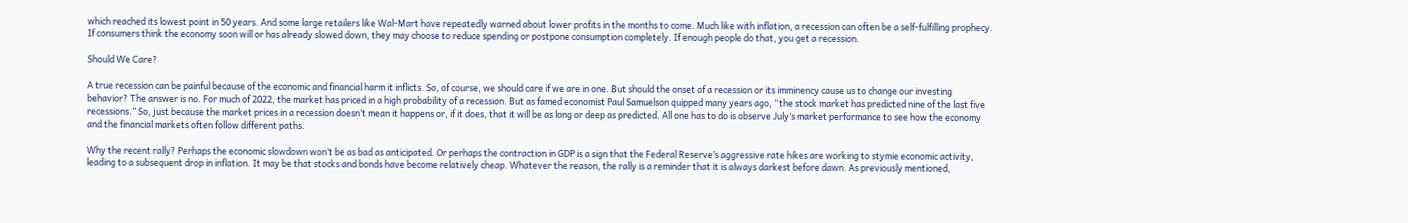which reached its lowest point in 50 years. And some large retailers like Wal-Mart have repeatedly warned about lower profits in the months to come. Much like with inflation, a recession can often be a self-fulfilling prophecy. If consumers think the economy soon will or has already slowed down, they may choose to reduce spending or postpone consumption completely. If enough people do that, you get a recession.

Should We Care?

A true recession can be painful because of the economic and financial harm it inflicts. So, of course, we should care if we are in one. But should the onset of a recession or its imminency cause us to change our investing behavior? The answer is no. For much of 2022, the market has priced in a high probability of a recession. But as famed economist Paul Samuelson quipped many years ago, “the stock market has predicted nine of the last five recessions.” So, just because the market prices in a recession doesn’t mean it happens or, if it does, that it will be as long or deep as predicted. All one has to do is observe July’s market performance to see how the economy and the financial markets often follow different paths.

Why the recent rally? Perhaps the economic slowdown won’t be as bad as anticipated. Or perhaps the contraction in GDP is a sign that the Federal Reserve’s aggressive rate hikes are working to stymie economic activity, leading to a subsequent drop in inflation. It may be that stocks and bonds have become relatively cheap. Whatever the reason, the rally is a reminder that it is always darkest before dawn. As previously mentioned,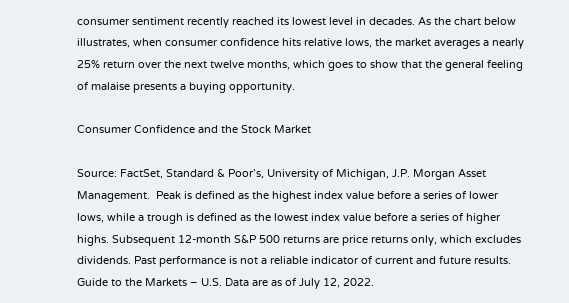consumer sentiment recently reached its lowest level in decades. As the chart below illustrates, when consumer confidence hits relative lows, the market averages a nearly 25% return over the next twelve months, which goes to show that the general feeling of malaise presents a buying opportunity.

Consumer Confidence and the Stock Market

Source: FactSet, Standard & Poor’s, University of Michigan, J.P. Morgan Asset Management.  Peak is defined as the highest index value before a series of lower lows, while a trough is defined as the lowest index value before a series of higher highs. Subsequent 12-month S&P 500 returns are price returns only, which excludes dividends. Past performance is not a reliable indicator of current and future results.  Guide to the Markets – U.S. Data are as of July 12, 2022.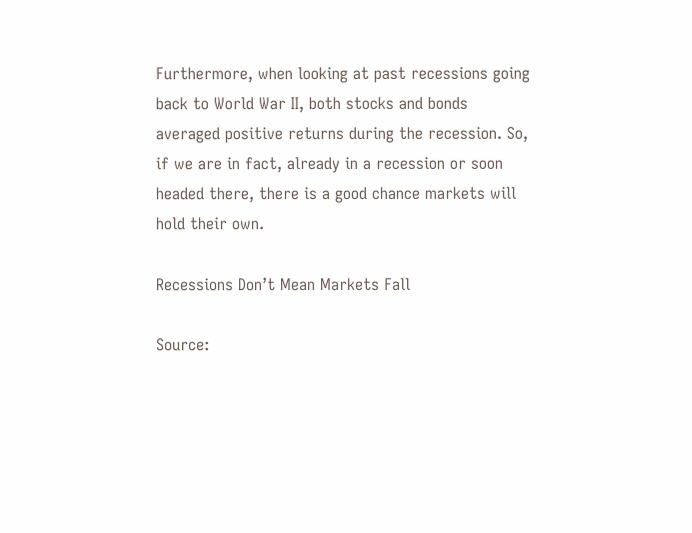Furthermore, when looking at past recessions going back to World War II, both stocks and bonds averaged positive returns during the recession. So, if we are in fact, already in a recession or soon headed there, there is a good chance markets will hold their own.

Recessions Don’t Mean Markets Fall

Source: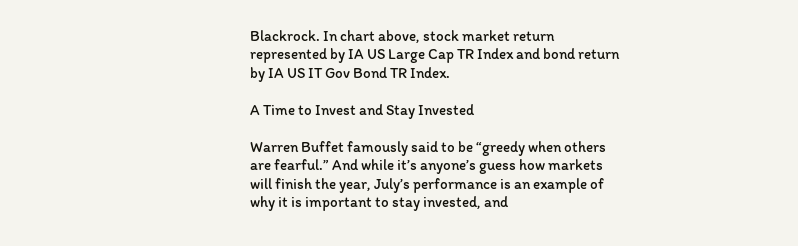Blackrock. In chart above, stock market return represented by IA US Large Cap TR Index and bond return by IA US IT Gov Bond TR Index.

A Time to Invest and Stay Invested

Warren Buffet famously said to be “greedy when others are fearful.” And while it’s anyone’s guess how markets will finish the year, July’s performance is an example of why it is important to stay invested, and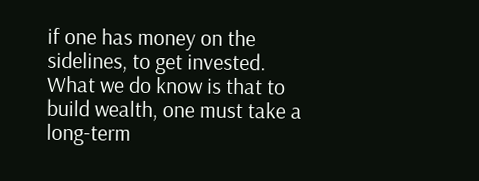if one has money on the sidelines, to get invested. What we do know is that to build wealth, one must take a long-term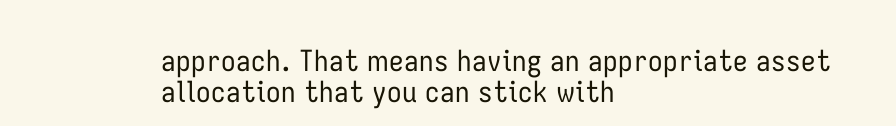approach. That means having an appropriate asset allocation that you can stick with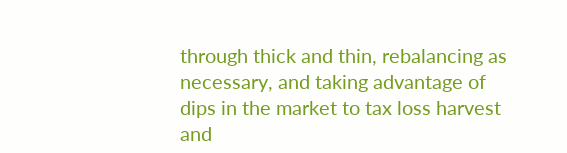through thick and thin, rebalancing as necessary, and taking advantage of dips in the market to tax loss harvest and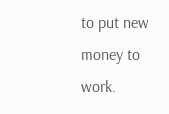to put new money to work.